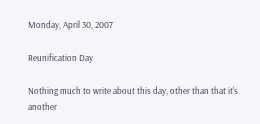Monday, April 30, 2007

Reunification Day

Nothing much to write about this day, other than that it's another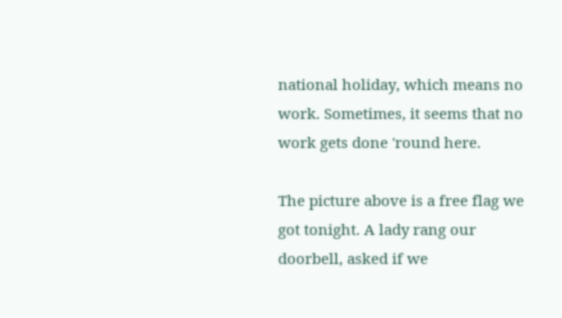national holiday, which means no work. Sometimes, it seems that no work gets done 'round here.

The picture above is a free flag we got tonight. A lady rang our doorbell, asked if we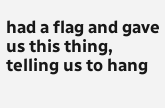had a flag and gave us this thing, telling us to hang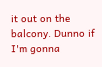it out on the balcony. Dunno if I'm gonna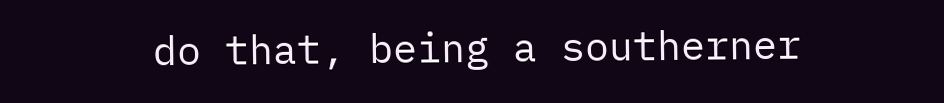do that, being a southerner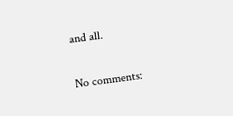and all.

No comments: